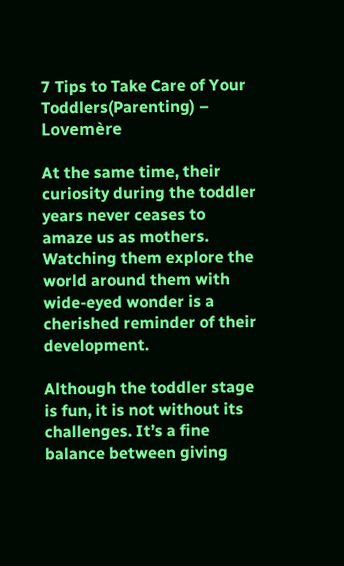7 Tips to Take Care of Your Toddlers(Parenting) – Lovemère

At the same time, their curiosity during the toddler years never ceases to amaze us as mothers. Watching them explore the world around them with wide-eyed wonder is a cherished reminder of their development.

Although the toddler stage is fun, it is not without its challenges. It’s a fine balance between giving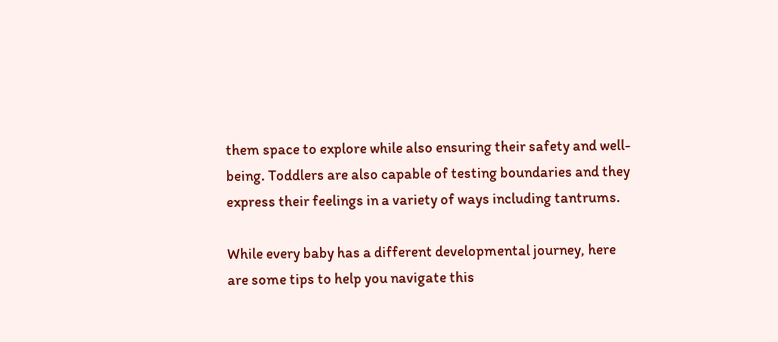them space to explore while also ensuring their safety and well-being. Toddlers are also capable of testing boundaries and they express their feelings in a variety of ways including tantrums.

While every baby has a different developmental journey, here are some tips to help you navigate this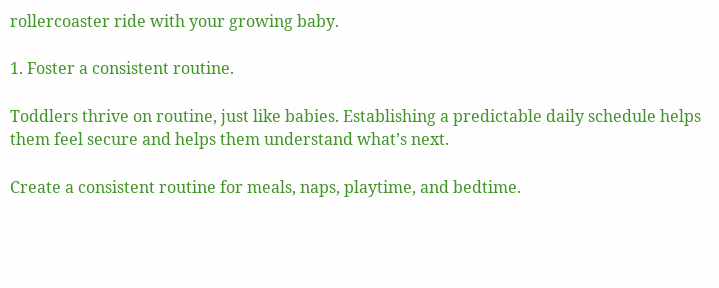rollercoaster ride with your growing baby.

1. Foster a consistent routine.

Toddlers thrive on routine, just like babies. Establishing a predictable daily schedule helps them feel secure and helps them understand what’s next.

Create a consistent routine for meals, naps, playtime, and bedtime.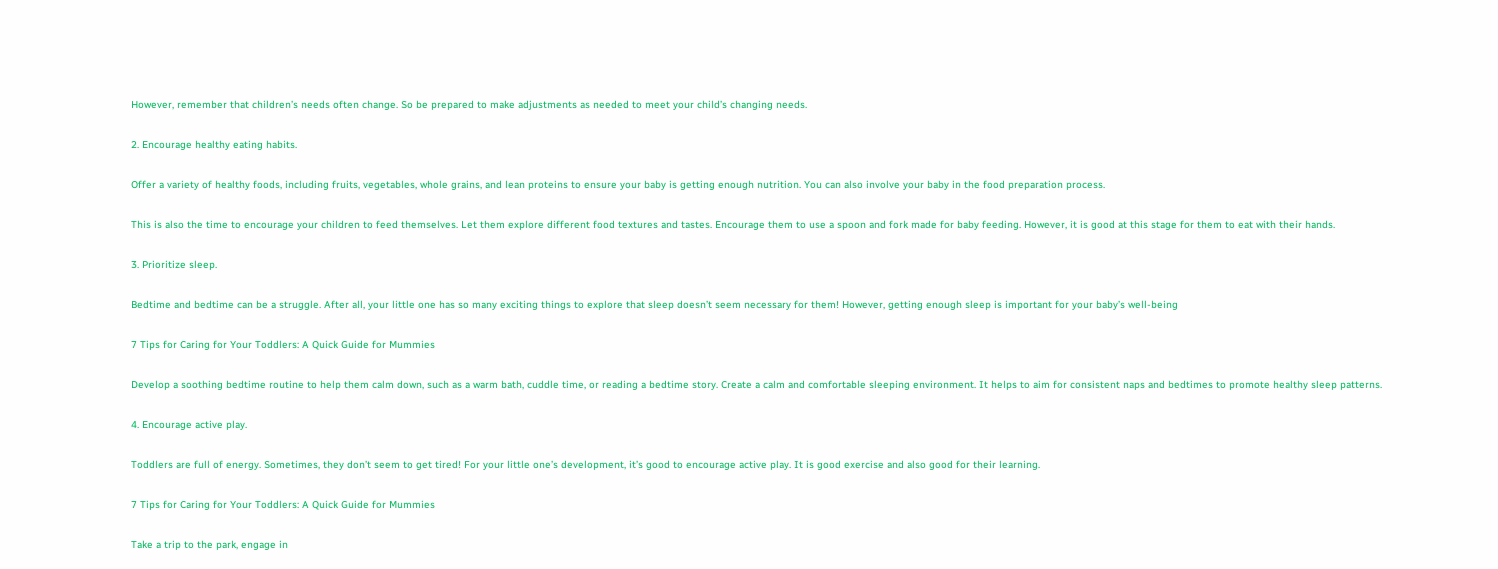However, remember that children’s needs often change. So be prepared to make adjustments as needed to meet your child’s changing needs.

2. Encourage healthy eating habits.

Offer a variety of healthy foods, including fruits, vegetables, whole grains, and lean proteins to ensure your baby is getting enough nutrition. You can also involve your baby in the food preparation process.

This is also the time to encourage your children to feed themselves. Let them explore different food textures and tastes. Encourage them to use a spoon and fork made for baby feeding. However, it is good at this stage for them to eat with their hands.

3. Prioritize sleep.

Bedtime and bedtime can be a struggle. After all, your little one has so many exciting things to explore that sleep doesn’t seem necessary for them! However, getting enough sleep is important for your baby’s well-being

7 Tips for Caring for Your Toddlers: A Quick Guide for Mummies

Develop a soothing bedtime routine to help them calm down, such as a warm bath, cuddle time, or reading a bedtime story. Create a calm and comfortable sleeping environment. It helps to aim for consistent naps and bedtimes to promote healthy sleep patterns.

4. Encourage active play.

Toddlers are full of energy. Sometimes, they don’t seem to get tired! For your little one’s development, it’s good to encourage active play. It is good exercise and also good for their learning.

7 Tips for Caring for Your Toddlers: A Quick Guide for Mummies

Take a trip to the park, engage in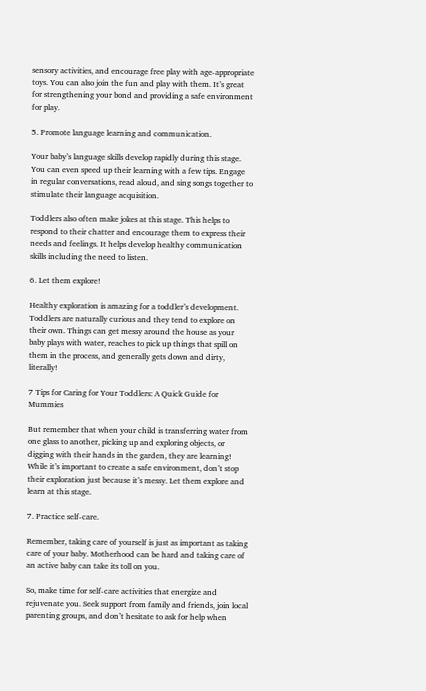sensory activities, and encourage free play with age-appropriate toys. You can also join the fun and play with them. It’s great for strengthening your bond and providing a safe environment for play.

5. Promote language learning and communication.

Your baby’s language skills develop rapidly during this stage. You can even speed up their learning with a few tips. Engage in regular conversations, read aloud, and sing songs together to stimulate their language acquisition.

Toddlers also often make jokes at this stage. This helps to respond to their chatter and encourage them to express their needs and feelings. It helps develop healthy communication skills including the need to listen.

6. Let them explore!

Healthy exploration is amazing for a toddler’s development. Toddlers are naturally curious and they tend to explore on their own. Things can get messy around the house as your baby plays with water, reaches to pick up things that spill on them in the process, and generally gets down and dirty, literally!

7 Tips for Caring for Your Toddlers: A Quick Guide for Mummies

But remember that when your child is transferring water from one glass to another, picking up and exploring objects, or digging with their hands in the garden, they are learning! While it’s important to create a safe environment, don’t stop their exploration just because it’s messy. Let them explore and learn at this stage.

7. Practice self-care.

Remember, taking care of yourself is just as important as taking care of your baby. Motherhood can be hard and taking care of an active baby can take its toll on you.

So, make time for self-care activities that energize and rejuvenate you. Seek support from family and friends, join local parenting groups, and don’t hesitate to ask for help when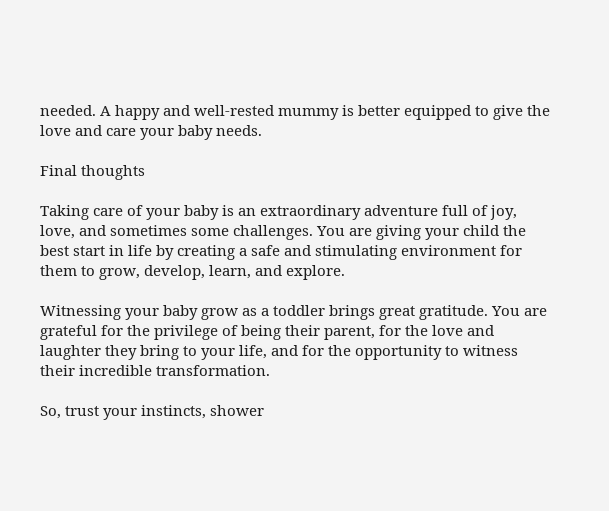needed. A happy and well-rested mummy is better equipped to give the love and care your baby needs.

Final thoughts

Taking care of your baby is an extraordinary adventure full of joy, love, and sometimes some challenges. You are giving your child the best start in life by creating a safe and stimulating environment for them to grow, develop, learn, and explore.

Witnessing your baby grow as a toddler brings great gratitude. You are grateful for the privilege of being their parent, for the love and laughter they bring to your life, and for the opportunity to witness their incredible transformation.

So, trust your instincts, shower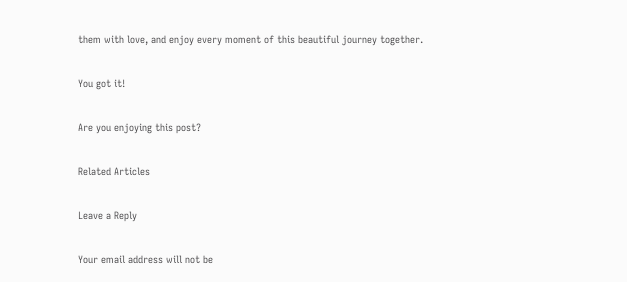them with love, and enjoy every moment of this beautiful journey together.

You got it!

Are you enjoying this post?

Related Articles

Leave a Reply

Your email address will not be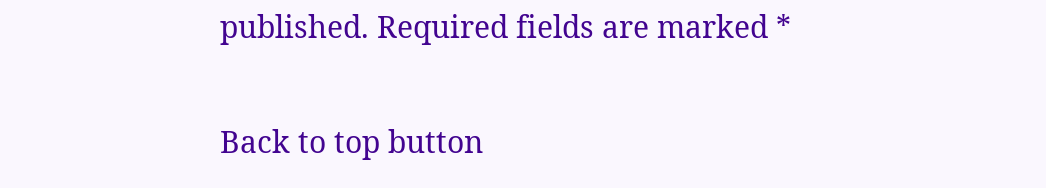published. Required fields are marked *

Back to top button